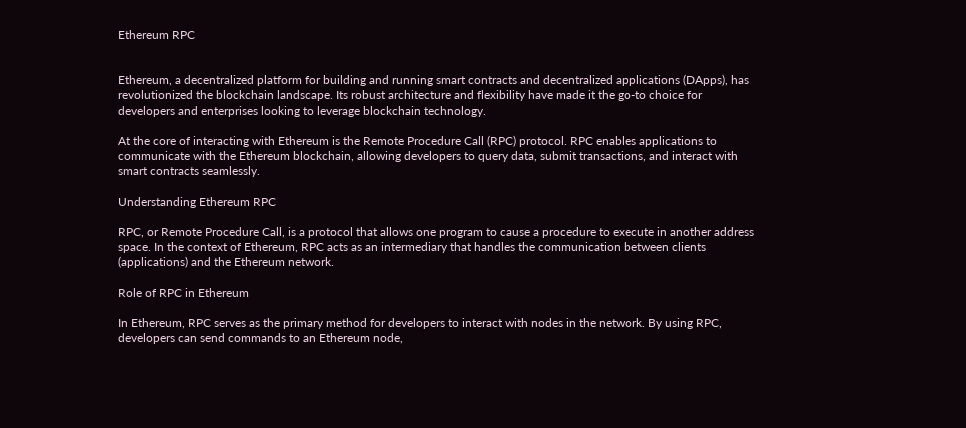Ethereum RPC


Ethereum, a decentralized platform for building and running smart contracts and decentralized applications (DApps), has revolutionized the blockchain landscape. Its robust architecture and flexibility have made it the go-to choice for developers and enterprises looking to leverage blockchain technology.

At the core of interacting with Ethereum is the Remote Procedure Call (RPC) protocol. RPC enables applications to communicate with the Ethereum blockchain, allowing developers to query data, submit transactions, and interact with smart contracts seamlessly.

Understanding Ethereum RPC

RPC, or Remote Procedure Call, is a protocol that allows one program to cause a procedure to execute in another address space. In the context of Ethereum, RPC acts as an intermediary that handles the communication between clients (applications) and the Ethereum network.

Role of RPC in Ethereum

In Ethereum, RPC serves as the primary method for developers to interact with nodes in the network. By using RPC, developers can send commands to an Ethereum node,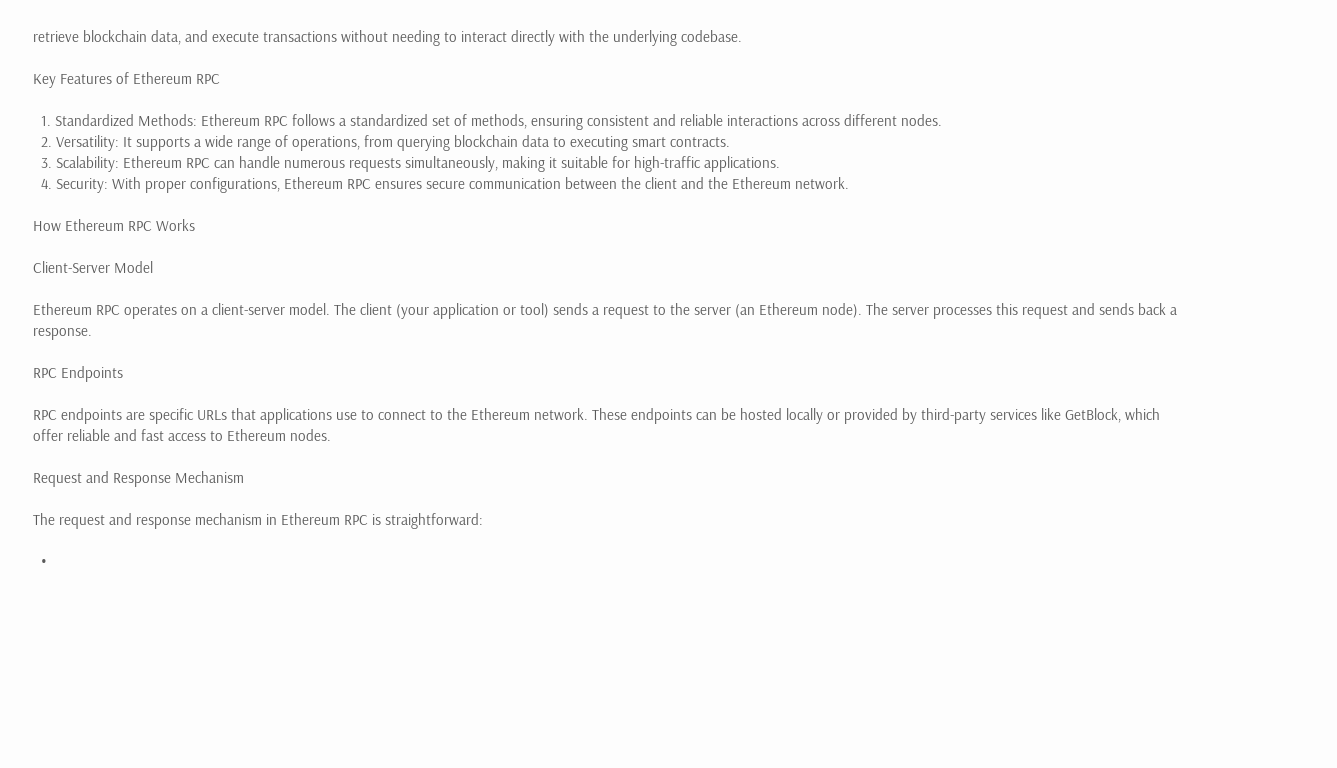retrieve blockchain data, and execute transactions without needing to interact directly with the underlying codebase.

Key Features of Ethereum RPC

  1. Standardized Methods: Ethereum RPC follows a standardized set of methods, ensuring consistent and reliable interactions across different nodes.
  2. Versatility: It supports a wide range of operations, from querying blockchain data to executing smart contracts.
  3. Scalability: Ethereum RPC can handle numerous requests simultaneously, making it suitable for high-traffic applications.
  4. Security: With proper configurations, Ethereum RPC ensures secure communication between the client and the Ethereum network.

How Ethereum RPC Works

Client-Server Model

Ethereum RPC operates on a client-server model. The client (your application or tool) sends a request to the server (an Ethereum node). The server processes this request and sends back a response.

RPC Endpoints

RPC endpoints are specific URLs that applications use to connect to the Ethereum network. These endpoints can be hosted locally or provided by third-party services like GetBlock, which offer reliable and fast access to Ethereum nodes.

Request and Response Mechanism

The request and response mechanism in Ethereum RPC is straightforward:

  •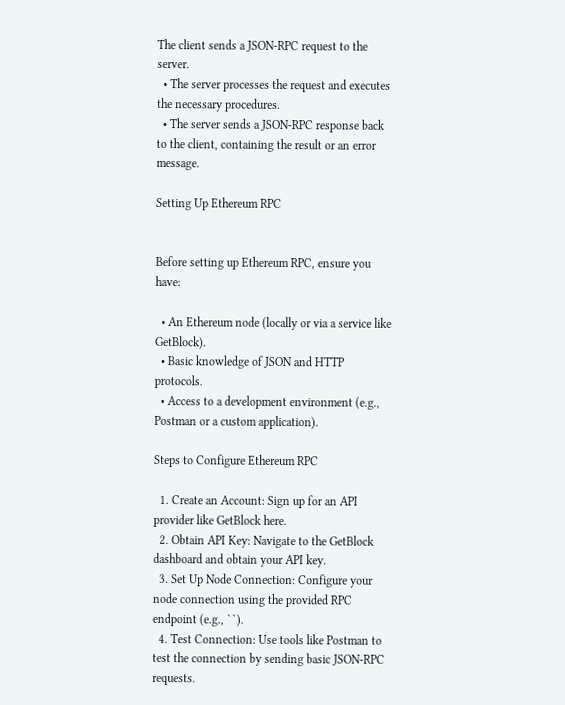The client sends a JSON-RPC request to the server.
  • The server processes the request and executes the necessary procedures.
  • The server sends a JSON-RPC response back to the client, containing the result or an error message.

Setting Up Ethereum RPC


Before setting up Ethereum RPC, ensure you have:

  • An Ethereum node (locally or via a service like GetBlock).
  • Basic knowledge of JSON and HTTP protocols.
  • Access to a development environment (e.g., Postman or a custom application).

Steps to Configure Ethereum RPC

  1. Create an Account: Sign up for an API provider like GetBlock here.
  2. Obtain API Key: Navigate to the GetBlock dashboard and obtain your API key.
  3. Set Up Node Connection: Configure your node connection using the provided RPC endpoint (e.g., ``).
  4. Test Connection: Use tools like Postman to test the connection by sending basic JSON-RPC requests.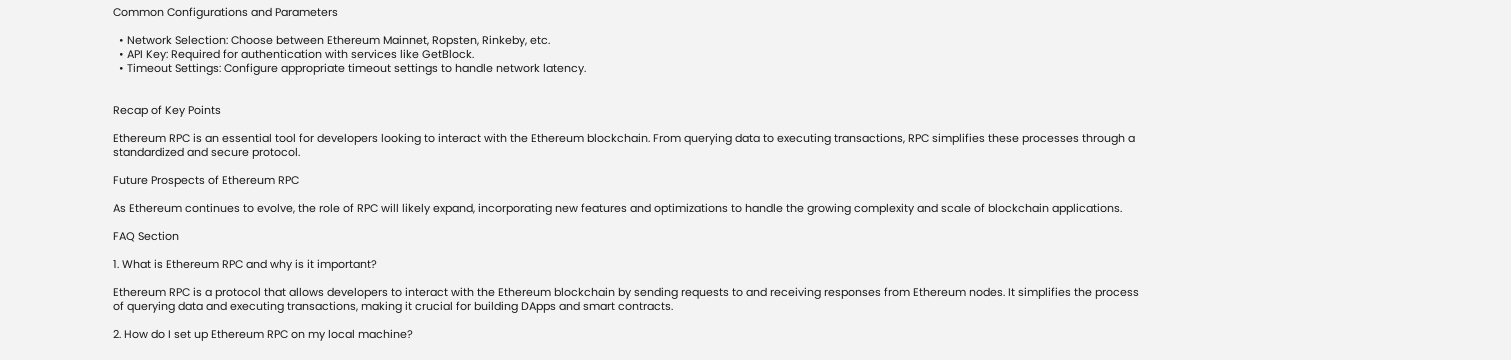Common Configurations and Parameters

  • Network Selection: Choose between Ethereum Mainnet, Ropsten, Rinkeby, etc.
  • API Key: Required for authentication with services like GetBlock.
  • Timeout Settings: Configure appropriate timeout settings to handle network latency.


Recap of Key Points

Ethereum RPC is an essential tool for developers looking to interact with the Ethereum blockchain. From querying data to executing transactions, RPC simplifies these processes through a standardized and secure protocol.

Future Prospects of Ethereum RPC

As Ethereum continues to evolve, the role of RPC will likely expand, incorporating new features and optimizations to handle the growing complexity and scale of blockchain applications.

FAQ Section

1. What is Ethereum RPC and why is it important?

Ethereum RPC is a protocol that allows developers to interact with the Ethereum blockchain by sending requests to and receiving responses from Ethereum nodes. It simplifies the process of querying data and executing transactions, making it crucial for building DApps and smart contracts.

2. How do I set up Ethereum RPC on my local machine?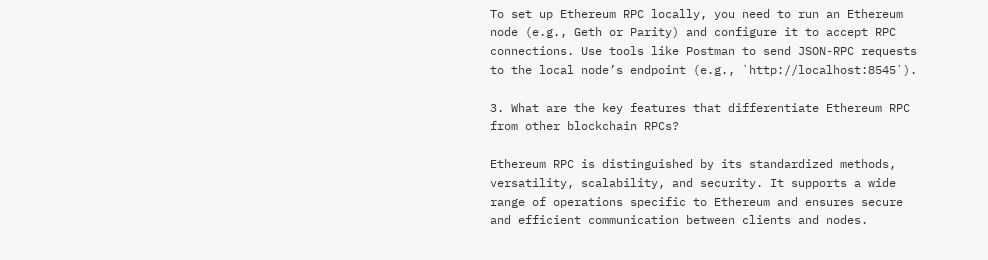To set up Ethereum RPC locally, you need to run an Ethereum node (e.g., Geth or Parity) and configure it to accept RPC connections. Use tools like Postman to send JSON-RPC requests to the local node’s endpoint (e.g., `http://localhost:8545`).

3. What are the key features that differentiate Ethereum RPC from other blockchain RPCs?

Ethereum RPC is distinguished by its standardized methods, versatility, scalability, and security. It supports a wide range of operations specific to Ethereum and ensures secure and efficient communication between clients and nodes.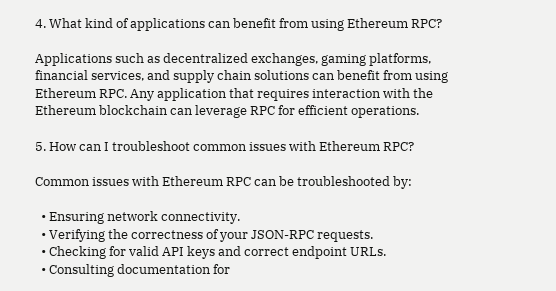4. What kind of applications can benefit from using Ethereum RPC?

Applications such as decentralized exchanges, gaming platforms, financial services, and supply chain solutions can benefit from using Ethereum RPC. Any application that requires interaction with the Ethereum blockchain can leverage RPC for efficient operations.

5. How can I troubleshoot common issues with Ethereum RPC?

Common issues with Ethereum RPC can be troubleshooted by:

  • Ensuring network connectivity.
  • Verifying the correctness of your JSON-RPC requests.
  • Checking for valid API keys and correct endpoint URLs.
  • Consulting documentation for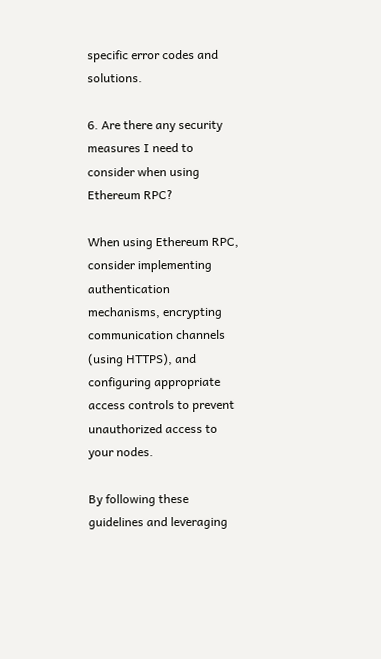specific error codes and solutions.

6. Are there any security measures I need to consider when using Ethereum RPC?

When using Ethereum RPC, consider implementing authentication mechanisms, encrypting communication channels (using HTTPS), and configuring appropriate access controls to prevent unauthorized access to your nodes.

By following these guidelines and leveraging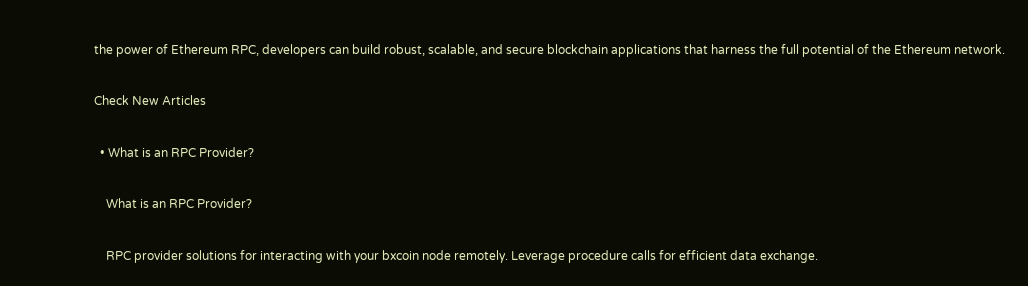the power of Ethereum RPC, developers can build robust, scalable, and secure blockchain applications that harness the full potential of the Ethereum network.

Check New Articles

  • What is an RPC Provider?

    What is an RPC Provider?

    RPC provider solutions for interacting with your bxcoin node remotely. Leverage procedure calls for efficient data exchange.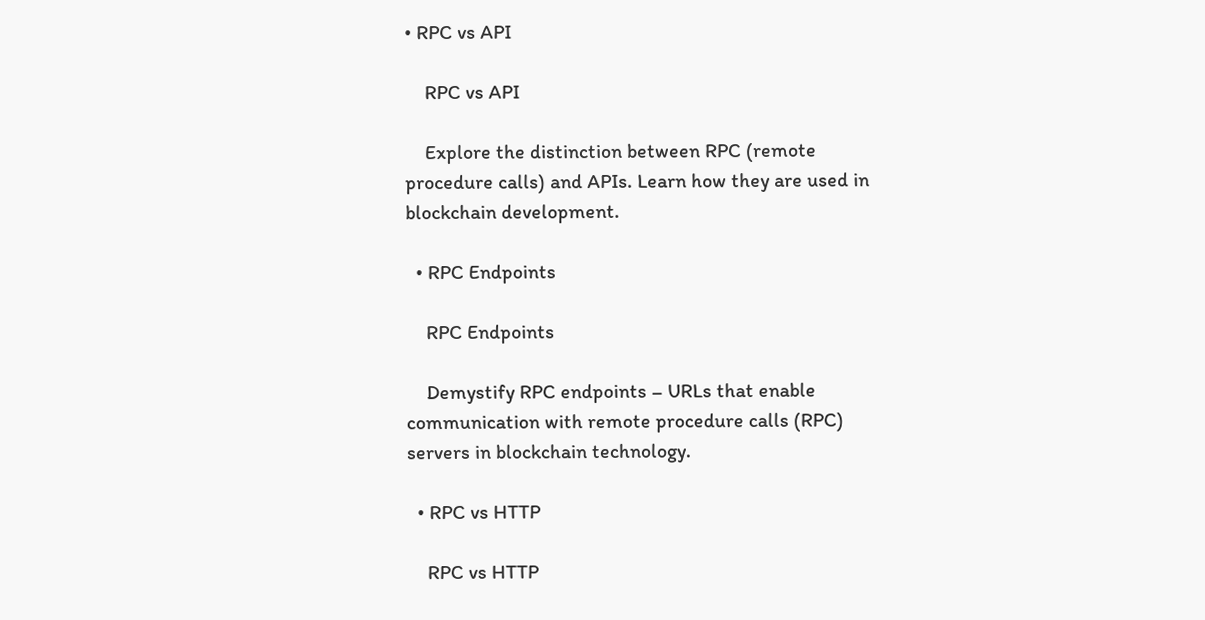• RPC vs API

    RPC vs API

    Explore the distinction between RPC (remote procedure calls) and APIs. Learn how they are used in blockchain development.

  • RPC Endpoints

    RPC Endpoints

    Demystify RPC endpoints – URLs that enable communication with remote procedure calls (RPC) servers in blockchain technology.

  • RPC vs HTTP

    RPC vs HTTP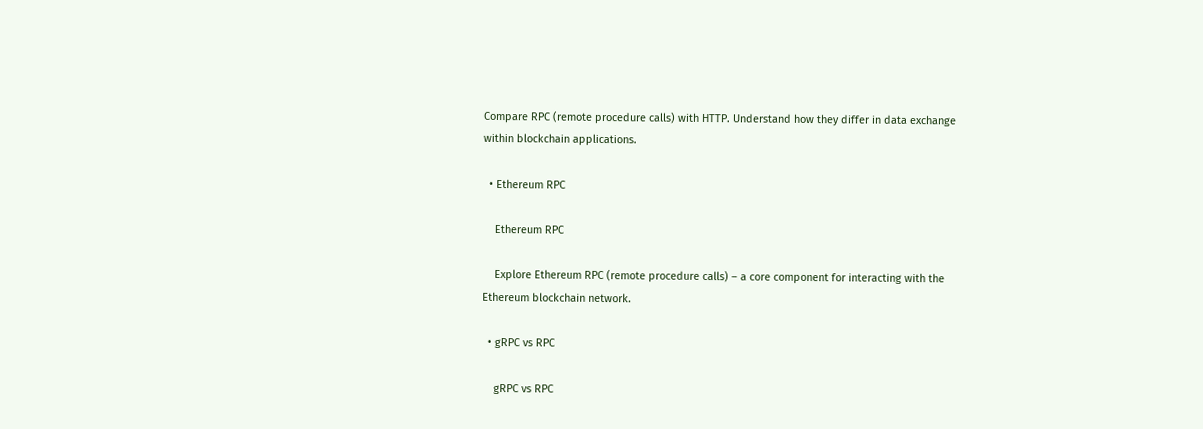Compare RPC (remote procedure calls) with HTTP. Understand how they differ in data exchange within blockchain applications.

  • Ethereum RPC

    Ethereum RPC

    Explore Ethereum RPC (remote procedure calls) – a core component for interacting with the Ethereum blockchain network.

  • gRPC vs RPC

    gRPC vs RPC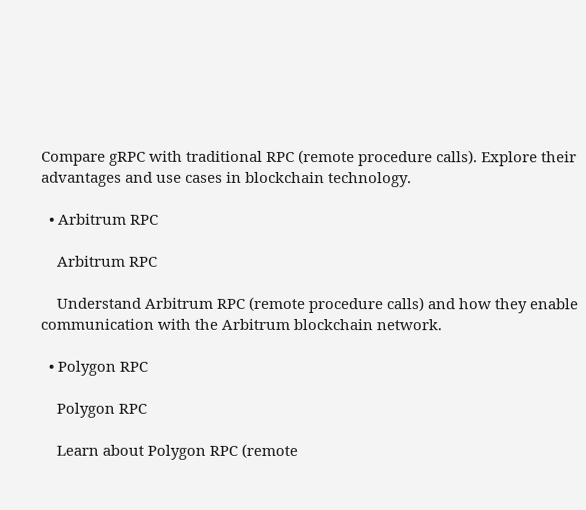Compare gRPC with traditional RPC (remote procedure calls). Explore their advantages and use cases in blockchain technology.

  • Arbitrum RPC

    Arbitrum RPC

    Understand Arbitrum RPC (remote procedure calls) and how they enable communication with the Arbitrum blockchain network.

  • Polygon RPC

    Polygon RPC

    Learn about Polygon RPC (remote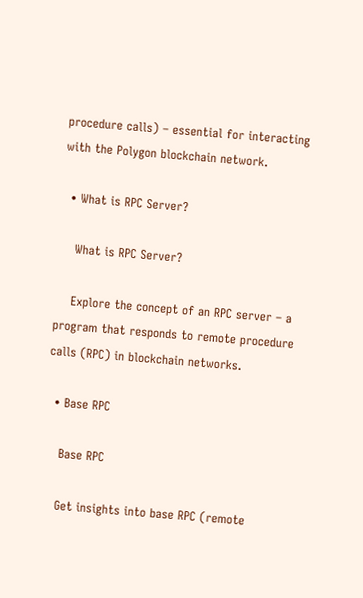procedure calls) – essential for interacting with the Polygon blockchain network.

  • What is RPC Server?

    What is RPC Server?

    Explore the concept of an RPC server – a program that responds to remote procedure calls (RPC) in blockchain networks.

  • Base RPC

    Base RPC

    Get insights into base RPC (remote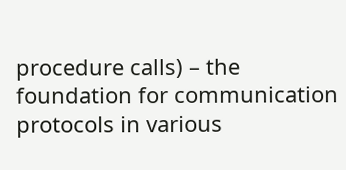procedure calls) – the foundation for communication protocols in various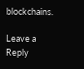blockchains.

Leave a Reply